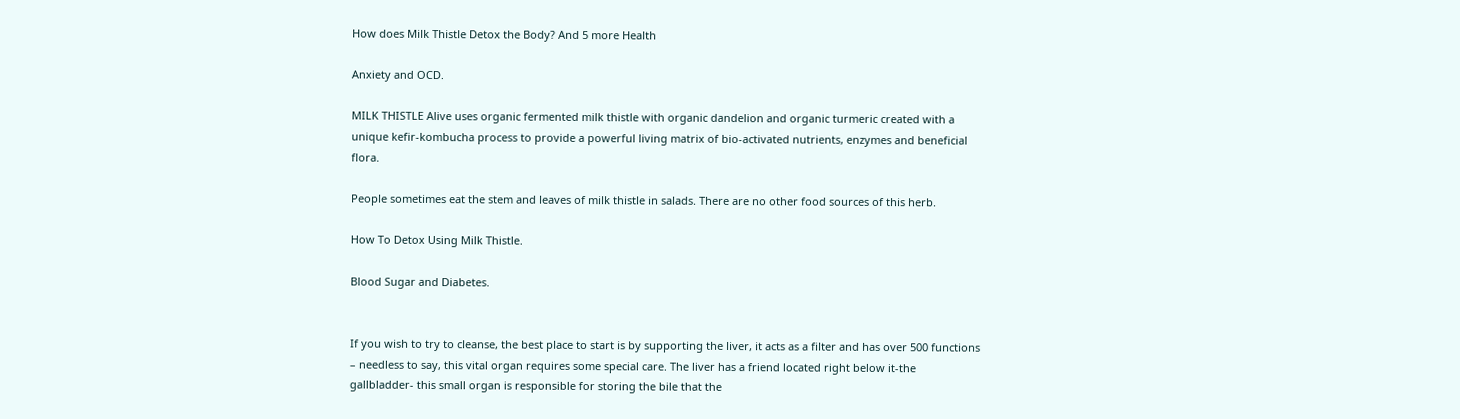How does Milk Thistle Detox the Body? And 5 more Health

Anxiety and OCD.

MILK THISTLE Alive uses organic fermented milk thistle with organic dandelion and organic turmeric created with a unique kefir-kombucha process to provide a powerful living matrix of bio-activated nutrients, enzymes and beneficial flora.

People sometimes eat the stem and leaves of milk thistle in salads. There are no other food sources of this herb.

How To Detox Using Milk Thistle.

Blood Sugar and Diabetes.


If you wish to try to cleanse, the best place to start is by supporting the liver, it acts as a filter and has over 500 functions – needless to say, this vital organ requires some special care. The liver has a friend located right below it-the gallbladder- this small organ is responsible for storing the bile that the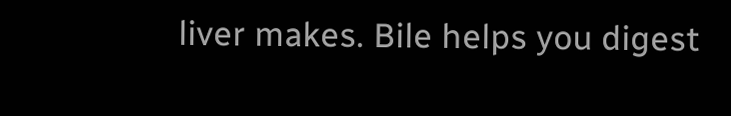liver makes. Bile helps you digest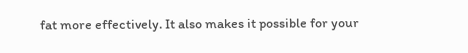fat more effectively. It also makes it possible for your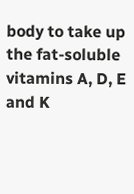body to take up the fat-soluble vitamins A, D, E and K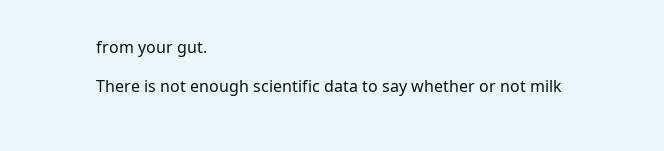from your gut.

There is not enough scientific data to say whether or not milk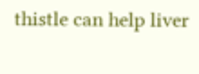thistle can help liver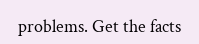problems. Get the facts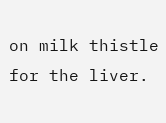on milk thistle for the liver.